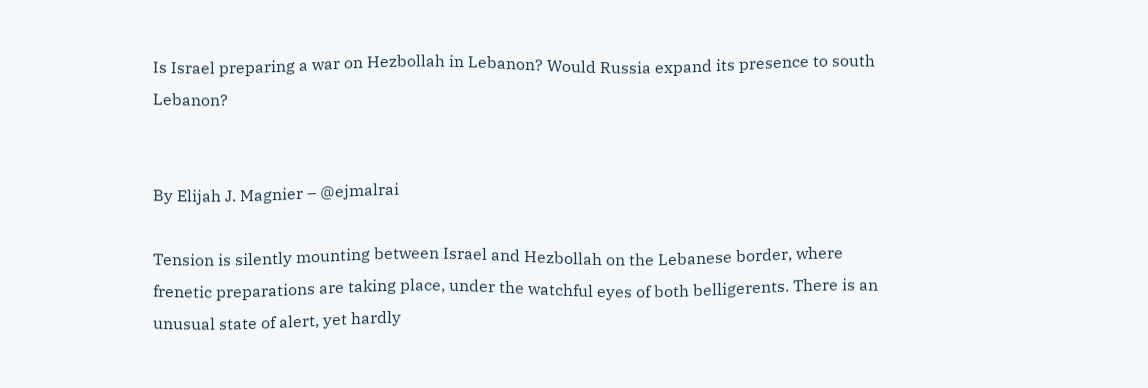Is Israel preparing a war on Hezbollah in Lebanon? Would Russia expand its presence to south Lebanon?


By Elijah J. Magnier – @ejmalrai

Tension is silently mounting between Israel and Hezbollah on the Lebanese border, where frenetic preparations are taking place, under the watchful eyes of both belligerents. There is an unusual state of alert, yet hardly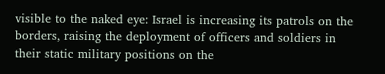visible to the naked eye: Israel is increasing its patrols on the borders, raising the deployment of officers and soldiers in their static military positions on the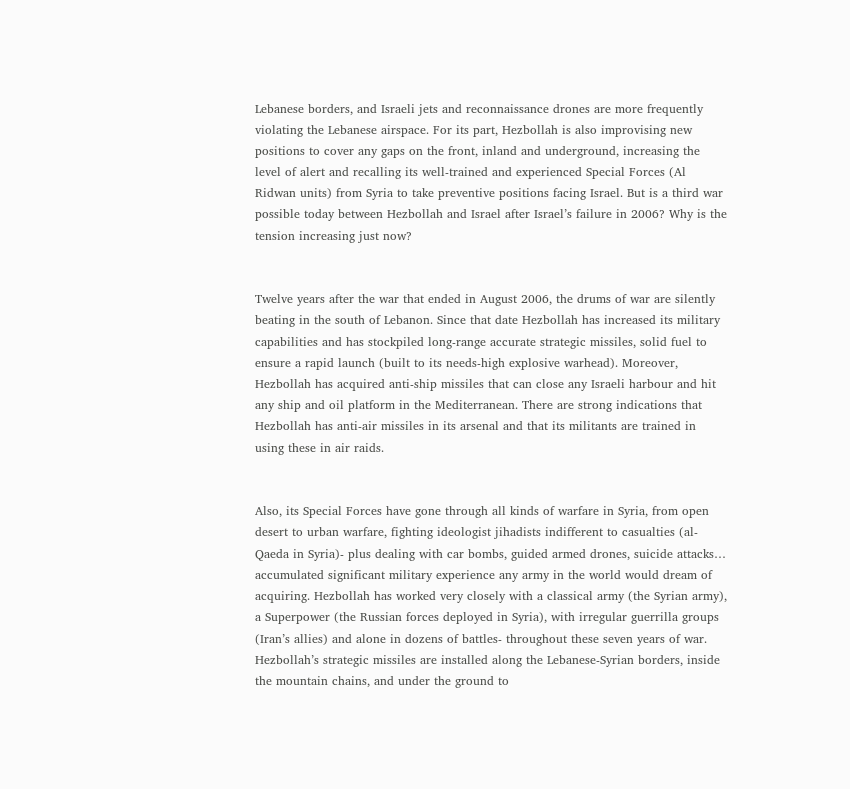Lebanese borders, and Israeli jets and reconnaissance drones are more frequently violating the Lebanese airspace. For its part, Hezbollah is also improvising new positions to cover any gaps on the front, inland and underground, increasing the level of alert and recalling its well-trained and experienced Special Forces (Al Ridwan units) from Syria to take preventive positions facing Israel. But is a third war possible today between Hezbollah and Israel after Israel’s failure in 2006? Why is the tension increasing just now?


Twelve years after the war that ended in August 2006, the drums of war are silently beating in the south of Lebanon. Since that date Hezbollah has increased its military capabilities and has stockpiled long-range accurate strategic missiles, solid fuel to ensure a rapid launch (built to its needs-high explosive warhead). Moreover, Hezbollah has acquired anti-ship missiles that can close any Israeli harbour and hit any ship and oil platform in the Mediterranean. There are strong indications that Hezbollah has anti-air missiles in its arsenal and that its militants are trained in using these in air raids.


Also, its Special Forces have gone through all kinds of warfare in Syria, from open desert to urban warfare, fighting ideologist jihadists indifferent to casualties (al-Qaeda in Syria)- plus dealing with car bombs, guided armed drones, suicide attacks… accumulated significant military experience any army in the world would dream of acquiring. Hezbollah has worked very closely with a classical army (the Syrian army), a Superpower (the Russian forces deployed in Syria), with irregular guerrilla groups (Iran’s allies) and alone in dozens of battles- throughout these seven years of war. Hezbollah’s strategic missiles are installed along the Lebanese-Syrian borders, inside the mountain chains, and under the ground to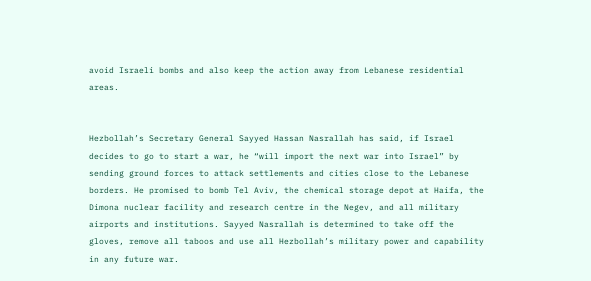avoid Israeli bombs and also keep the action away from Lebanese residential areas.


Hezbollah’s Secretary General Sayyed Hassan Nasrallah has said, if Israel decides to go to start a war, he “will import the next war into Israel” by sending ground forces to attack settlements and cities close to the Lebanese borders. He promised to bomb Tel Aviv, the chemical storage depot at Haifa, the Dimona nuclear facility and research centre in the Negev, and all military airports and institutions. Sayyed Nasrallah is determined to take off the gloves, remove all taboos and use all Hezbollah’s military power and capability in any future war.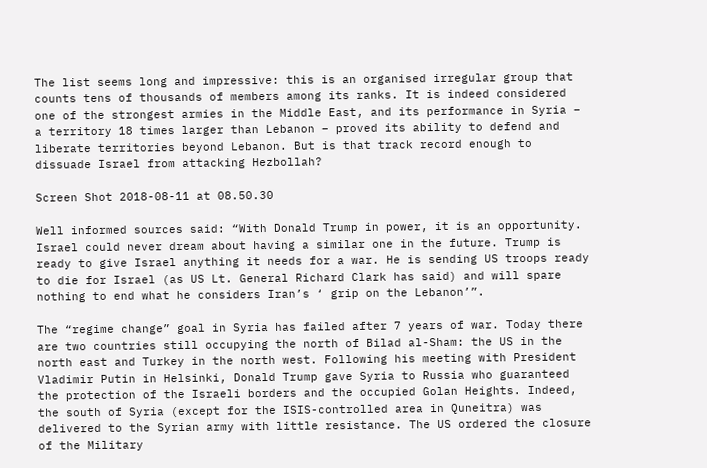The list seems long and impressive: this is an organised irregular group that counts tens of thousands of members among its ranks. It is indeed considered one of the strongest armies in the Middle East, and its performance in Syria – a territory 18 times larger than Lebanon – proved its ability to defend and liberate territories beyond Lebanon. But is that track record enough to dissuade Israel from attacking Hezbollah?

Screen Shot 2018-08-11 at 08.50.30

Well informed sources said: “With Donald Trump in power, it is an opportunity. Israel could never dream about having a similar one in the future. Trump is ready to give Israel anything it needs for a war. He is sending US troops ready to die for Israel (as US Lt. General Richard Clark has said) and will spare nothing to end what he considers Iran’s ‘ grip on the Lebanon’”.

The “regime change” goal in Syria has failed after 7 years of war. Today there are two countries still occupying the north of Bilad al-Sham: the US in the north east and Turkey in the north west. Following his meeting with President Vladimir Putin in Helsinki, Donald Trump gave Syria to Russia who guaranteed the protection of the Israeli borders and the occupied Golan Heights. Indeed, the south of Syria (except for the ISIS-controlled area in Quneitra) was delivered to the Syrian army with little resistance. The US ordered the closure of the Military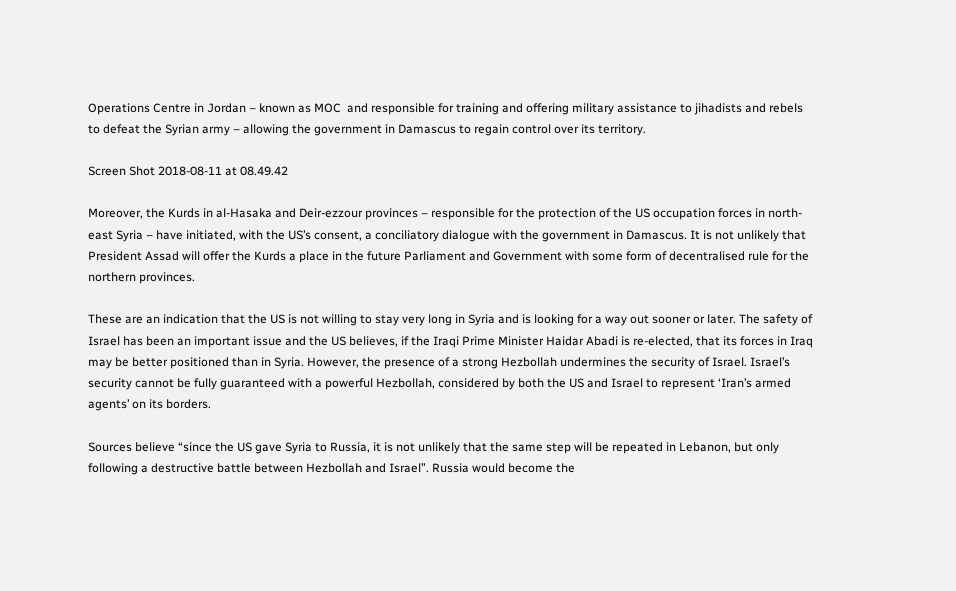Operations Centre in Jordan – known as MOC  and responsible for training and offering military assistance to jihadists and rebels to defeat the Syrian army – allowing the government in Damascus to regain control over its territory.

Screen Shot 2018-08-11 at 08.49.42

Moreover, the Kurds in al-Hasaka and Deir-ezzour provinces – responsible for the protection of the US occupation forces in north-east Syria – have initiated, with the US’s consent, a conciliatory dialogue with the government in Damascus. It is not unlikely that President Assad will offer the Kurds a place in the future Parliament and Government with some form of decentralised rule for the northern provinces.

These are an indication that the US is not willing to stay very long in Syria and is looking for a way out sooner or later. The safety of Israel has been an important issue and the US believes, if the Iraqi Prime Minister Haidar Abadi is re-elected, that its forces in Iraq may be better positioned than in Syria. However, the presence of a strong Hezbollah undermines the security of Israel. Israel’s security cannot be fully guaranteed with a powerful Hezbollah, considered by both the US and Israel to represent ‘Iran’s armed agents’ on its borders.

Sources believe “since the US gave Syria to Russia, it is not unlikely that the same step will be repeated in Lebanon, but only following a destructive battle between Hezbollah and Israel”. Russia would become the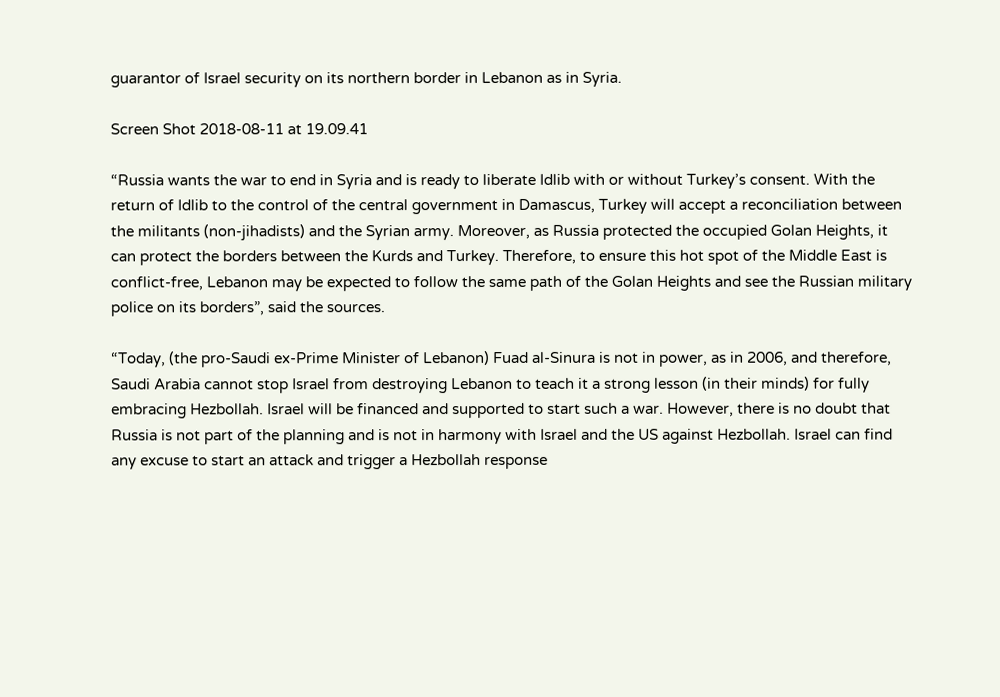guarantor of Israel security on its northern border in Lebanon as in Syria.

Screen Shot 2018-08-11 at 19.09.41

“Russia wants the war to end in Syria and is ready to liberate Idlib with or without Turkey’s consent. With the return of Idlib to the control of the central government in Damascus, Turkey will accept a reconciliation between the militants (non-jihadists) and the Syrian army. Moreover, as Russia protected the occupied Golan Heights, it can protect the borders between the Kurds and Turkey. Therefore, to ensure this hot spot of the Middle East is conflict-free, Lebanon may be expected to follow the same path of the Golan Heights and see the Russian military police on its borders”, said the sources.

“Today, (the pro-Saudi ex-Prime Minister of Lebanon) Fuad al-Sinura is not in power, as in 2006, and therefore, Saudi Arabia cannot stop Israel from destroying Lebanon to teach it a strong lesson (in their minds) for fully embracing Hezbollah. Israel will be financed and supported to start such a war. However, there is no doubt that Russia is not part of the planning and is not in harmony with Israel and the US against Hezbollah. Israel can find any excuse to start an attack and trigger a Hezbollah response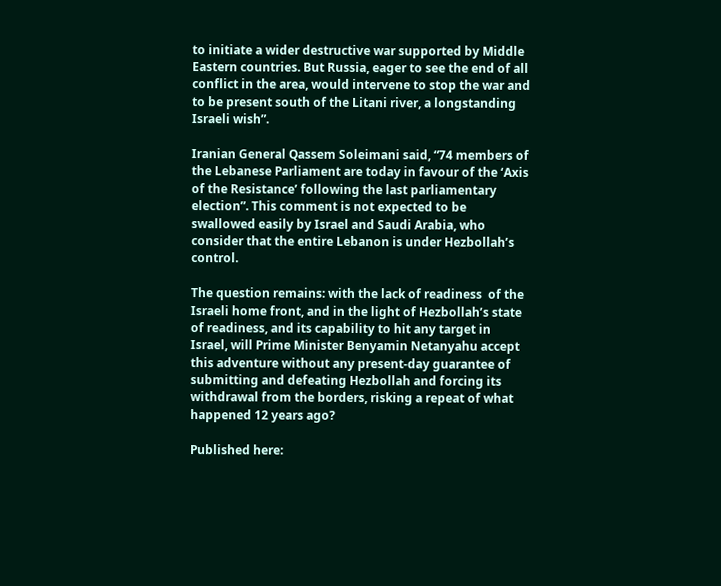to initiate a wider destructive war supported by Middle Eastern countries. But Russia, eager to see the end of all conflict in the area, would intervene to stop the war and to be present south of the Litani river, a longstanding Israeli wish”.

Iranian General Qassem Soleimani said, “74 members of the Lebanese Parliament are today in favour of the ‘Axis of the Resistance’ following the last parliamentary election”. This comment is not expected to be swallowed easily by Israel and Saudi Arabia, who consider that the entire Lebanon is under Hezbollah’s control.

The question remains: with the lack of readiness  of the Israeli home front, and in the light of Hezbollah’s state of readiness, and its capability to hit any target in Israel, will Prime Minister Benyamin Netanyahu accept this adventure without any present-day guarantee of submitting and defeating Hezbollah and forcing its withdrawal from the borders, risking a repeat of what happened 12 years ago?

Published here: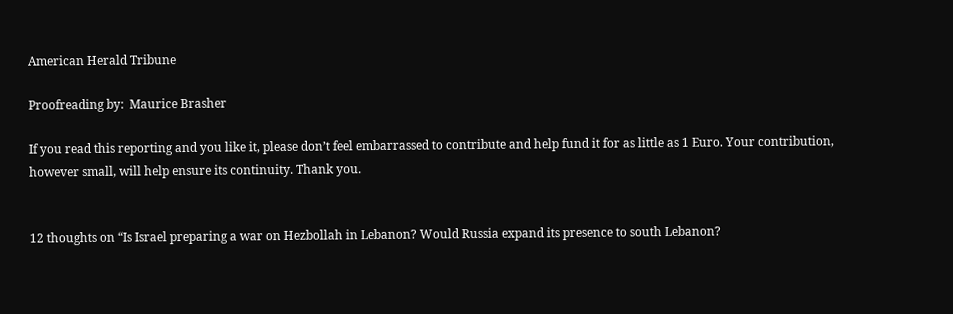American Herald Tribune

Proofreading by:  Maurice Brasher

If you read this reporting and you like it, please don’t feel embarrassed to contribute and help fund it for as little as 1 Euro. Your contribution, however small, will help ensure its continuity. Thank you.


12 thoughts on “Is Israel preparing a war on Hezbollah in Lebanon? Would Russia expand its presence to south Lebanon?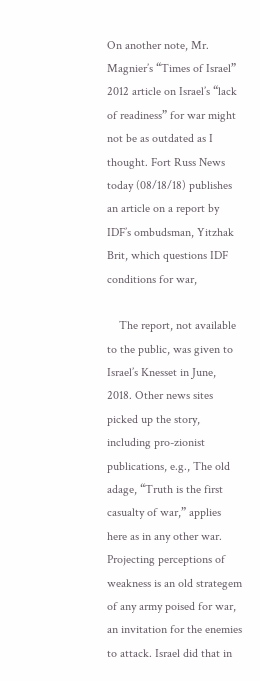On another note, Mr. Magnier’s “Times of Israel” 2012 article on Israel’s “lack of readiness” for war might not be as outdated as I thought. Fort Russ News today (08/18/18) publishes an article on a report by IDF’s ombudsman, Yitzhak Brit, which questions IDF conditions for war,

    The report, not available to the public, was given to Israel’s Knesset in June, 2018. Other news sites picked up the story, including pro-zionist publications, e.g., The old adage, “Truth is the first casualty of war,” applies here as in any other war. Projecting perceptions of weakness is an old strategem of any army poised for war, an invitation for the enemies to attack. Israel did that in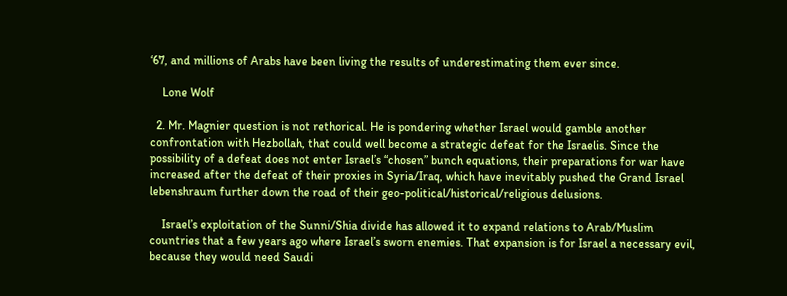‘67, and millions of Arabs have been living the results of underestimating them ever since.

    Lone Wolf

  2. Mr. Magnier question is not rethorical. He is pondering whether Israel would gamble another confrontation with Hezbollah, that could well become a strategic defeat for the Israelis. Since the possibility of a defeat does not enter Israel’s “chosen” bunch equations, their preparations for war have increased after the defeat of their proxies in Syria/Iraq, which have inevitably pushed the Grand Israel lebenshraum further down the road of their geo-political/historical/religious delusions.

    Israel’s exploitation of the Sunni/Shia divide has allowed it to expand relations to Arab/Muslim countries that a few years ago where Israel’s sworn enemies. That expansion is for Israel a necessary evil, because they would need Saudi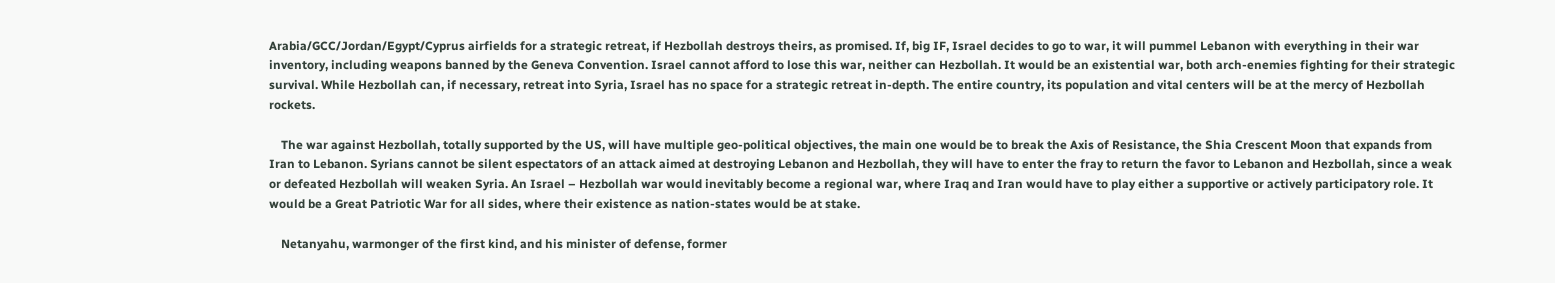Arabia/GCC/Jordan/Egypt/Cyprus airfields for a strategic retreat, if Hezbollah destroys theirs, as promised. If, big IF, Israel decides to go to war, it will pummel Lebanon with everything in their war inventory, including weapons banned by the Geneva Convention. Israel cannot afford to lose this war, neither can Hezbollah. It would be an existential war, both arch-enemies fighting for their strategic survival. While Hezbollah can, if necessary, retreat into Syria, Israel has no space for a strategic retreat in-depth. The entire country, its population and vital centers will be at the mercy of Hezbollah rockets.

    The war against Hezbollah, totally supported by the US, will have multiple geo-political objectives, the main one would be to break the Axis of Resistance, the Shia Crescent Moon that expands from Iran to Lebanon. Syrians cannot be silent espectators of an attack aimed at destroying Lebanon and Hezbollah, they will have to enter the fray to return the favor to Lebanon and Hezbollah, since a weak or defeated Hezbollah will weaken Syria. An Israel – Hezbollah war would inevitably become a regional war, where Iraq and Iran would have to play either a supportive or actively participatory role. It would be a Great Patriotic War for all sides, where their existence as nation-states would be at stake.

    Netanyahu, warmonger of the first kind, and his minister of defense, former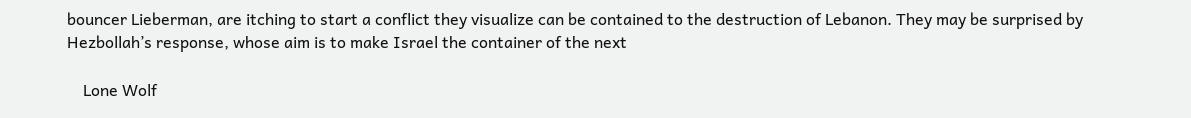bouncer Lieberman, are itching to start a conflict they visualize can be contained to the destruction of Lebanon. They may be surprised by Hezbollah’s response, whose aim is to make Israel the container of the next

    Lone Wolf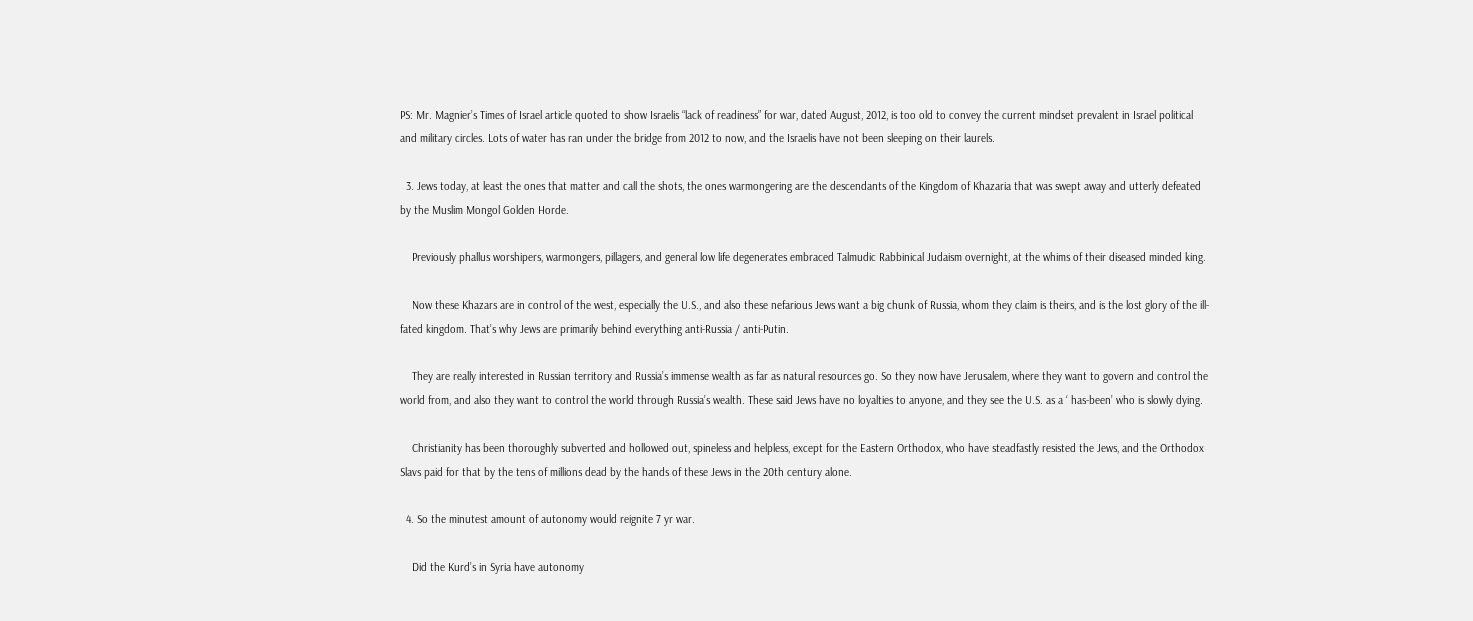PS: Mr. Magnier’s Times of Israel article quoted to show Israelis “lack of readiness” for war, dated August, 2012, is too old to convey the current mindset prevalent in Israel political and military circles. Lots of water has ran under the bridge from 2012 to now, and the Israelis have not been sleeping on their laurels.

  3. Jews today, at least the ones that matter and call the shots, the ones warmongering are the descendants of the Kingdom of Khazaria that was swept away and utterly defeated by the Muslim Mongol Golden Horde.

    Previously phallus worshipers, warmongers, pillagers, and general low life degenerates embraced Talmudic Rabbinical Judaism overnight, at the whims of their diseased minded king.

    Now these Khazars are in control of the west, especially the U.S., and also these nefarious Jews want a big chunk of Russia, whom they claim is theirs, and is the lost glory of the ill-fated kingdom. That’s why Jews are primarily behind everything anti-Russia / anti-Putin.

    They are really interested in Russian territory and Russia’s immense wealth as far as natural resources go. So they now have Jerusalem, where they want to govern and control the world from, and also they want to control the world through Russia’s wealth. These said Jews have no loyalties to anyone, and they see the U.S. as a ‘ has-been’ who is slowly dying.

    Christianity has been thoroughly subverted and hollowed out, spineless and helpless, except for the Eastern Orthodox, who have steadfastly resisted the Jews, and the Orthodox Slavs paid for that by the tens of millions dead by the hands of these Jews in the 20th century alone.

  4. So the minutest amount of autonomy would reignite 7 yr war.

    Did the Kurd’s in Syria have autonomy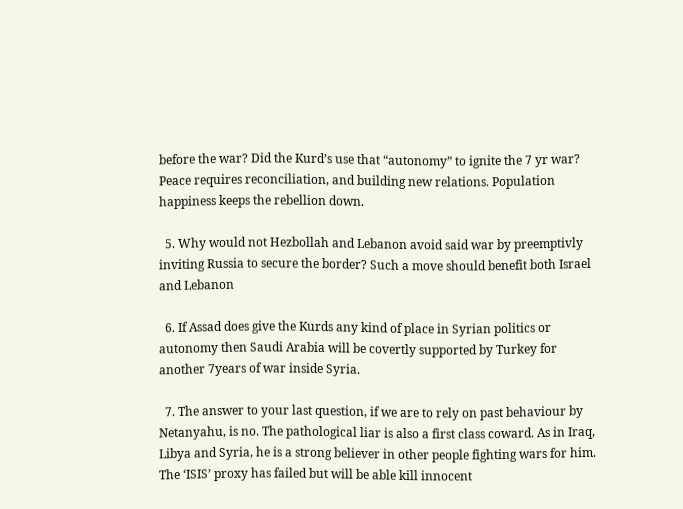before the war? Did the Kurd’s use that “autonomy” to ignite the 7 yr war? Peace requires reconciliation, and building new relations. Population happiness keeps the rebellion down.

  5. Why would not Hezbollah and Lebanon avoid said war by preemptivly inviting Russia to secure the border? Such a move should benefit both Israel and Lebanon

  6. If Assad does give the Kurds any kind of place in Syrian politics or autonomy then Saudi Arabia will be covertly supported by Turkey for another 7years of war inside Syria.

  7. The answer to your last question, if we are to rely on past behaviour by Netanyahu, is no. The pathological liar is also a first class coward. As in Iraq, Libya and Syria, he is a strong believer in other people fighting wars for him. The ‘ISIS’ proxy has failed but will be able kill innocent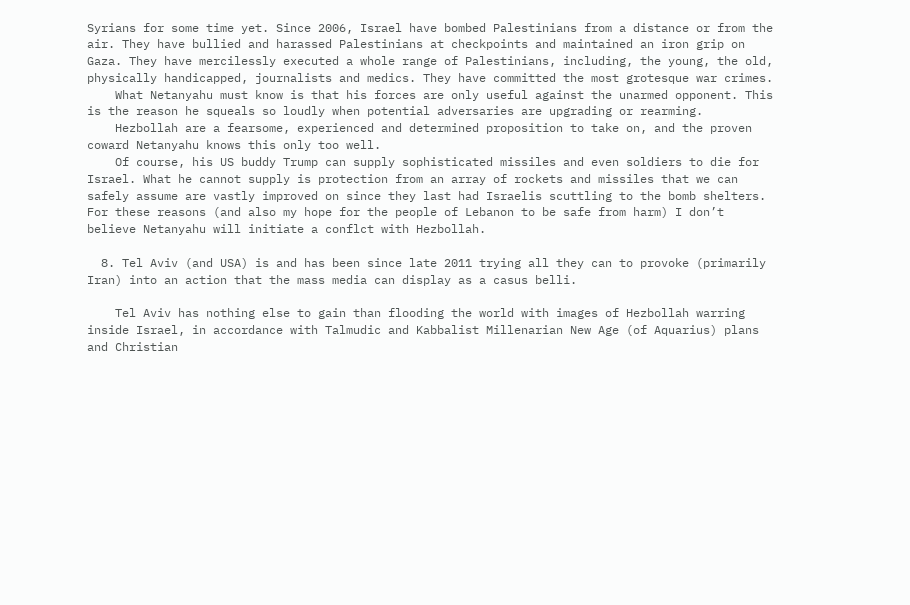Syrians for some time yet. Since 2006, Israel have bombed Palestinians from a distance or from the air. They have bullied and harassed Palestinians at checkpoints and maintained an iron grip on Gaza. They have mercilessly executed a whole range of Palestinians, including, the young, the old, physically handicapped, journalists and medics. They have committed the most grotesque war crimes.
    What Netanyahu must know is that his forces are only useful against the unarmed opponent. This is the reason he squeals so loudly when potential adversaries are upgrading or rearming.
    Hezbollah are a fearsome, experienced and determined proposition to take on, and the proven coward Netanyahu knows this only too well.
    Of course, his US buddy Trump can supply sophisticated missiles and even soldiers to die for Israel. What he cannot supply is protection from an array of rockets and missiles that we can safely assume are vastly improved on since they last had Israelis scuttling to the bomb shelters. For these reasons (and also my hope for the people of Lebanon to be safe from harm) I don’t believe Netanyahu will initiate a conflct with Hezbollah.

  8. Tel Aviv (and USA) is and has been since late 2011 trying all they can to provoke (primarily Iran) into an action that the mass media can display as a casus belli.

    Tel Aviv has nothing else to gain than flooding the world with images of Hezbollah warring inside Israel, in accordance with Talmudic and Kabbalist Millenarian New Age (of Aquarius) plans and Christian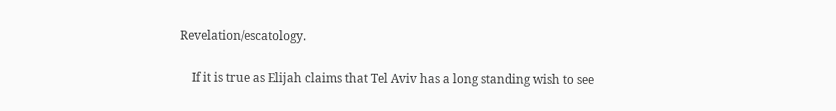Revelation/escatology.

    If it is true as Elijah claims that Tel Aviv has a long standing wish to see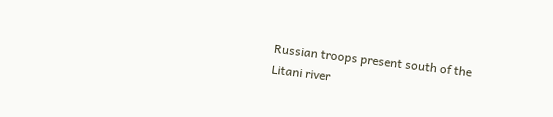Russian troops present south of the Litani river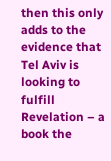then this only adds to the evidence that Tel Aviv is looking to fulfill Revelation – a book the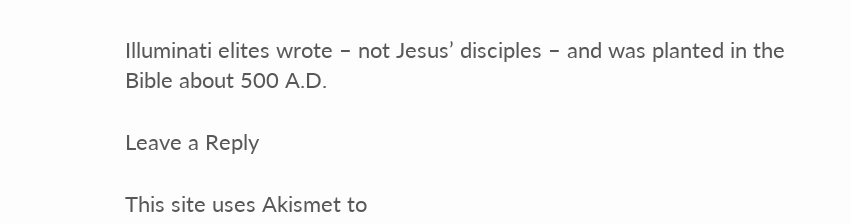Illuminati elites wrote – not Jesus’ disciples – and was planted in the Bible about 500 A.D.

Leave a Reply

This site uses Akismet to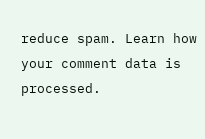reduce spam. Learn how your comment data is processed.